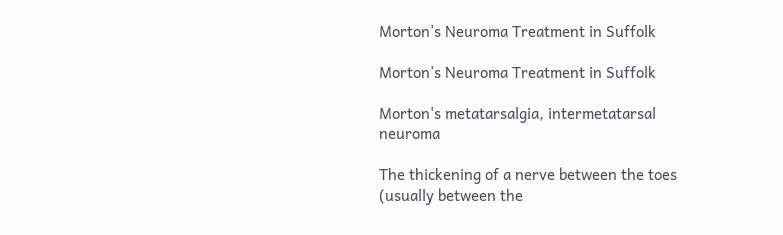Morton’s Neuroma Treatment in Suffolk

Morton’s Neuroma Treatment in Suffolk

Morton's metatarsalgia, intermetatarsal neuroma

The thickening of a nerve between the toes (usually between the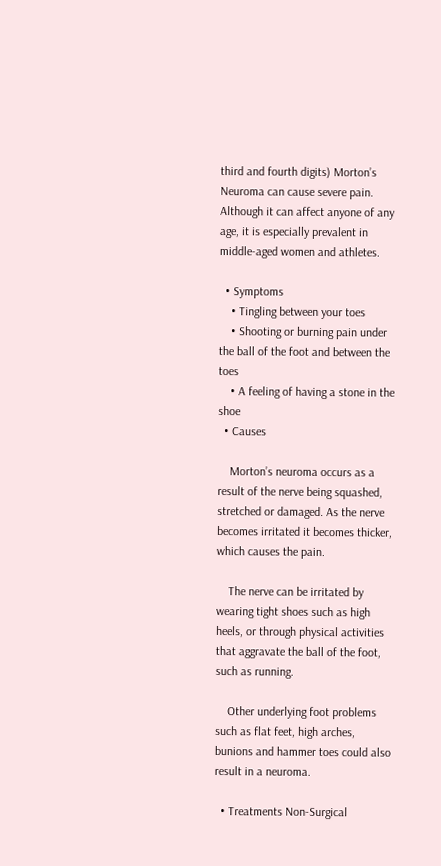third and fourth digits) Morton’s Neuroma can cause severe pain. Although it can affect anyone of any age, it is especially prevalent in middle-aged women and athletes.

  • Symptoms
    • Tingling between your toes
    • Shooting or burning pain under the ball of the foot and between the toes
    • A feeling of having a stone in the shoe
  • Causes

    Morton’s neuroma occurs as a result of the nerve being squashed, stretched or damaged. As the nerve becomes irritated it becomes thicker, which causes the pain.

    The nerve can be irritated by wearing tight shoes such as high heels, or through physical activities that aggravate the ball of the foot, such as running.

    Other underlying foot problems such as flat feet, high arches, bunions and hammer toes could also result in a neuroma.

  • Treatments Non-Surgical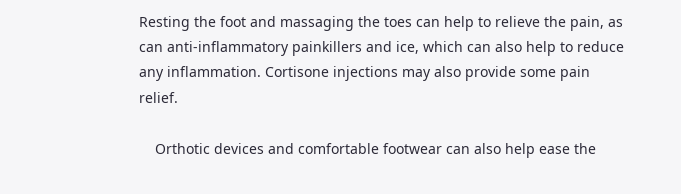Resting the foot and massaging the toes can help to relieve the pain, as can anti-inflammatory painkillers and ice, which can also help to reduce any inflammation. Cortisone injections may also provide some pain relief.

    Orthotic devices and comfortable footwear can also help ease the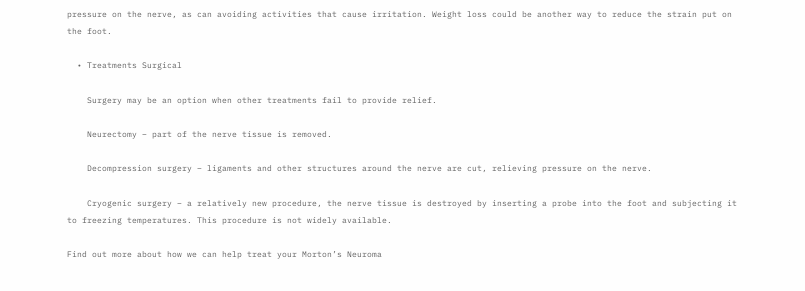pressure on the nerve, as can avoiding activities that cause irritation. Weight loss could be another way to reduce the strain put on the foot.

  • Treatments Surgical

    Surgery may be an option when other treatments fail to provide relief.

    Neurectomy – part of the nerve tissue is removed.

    Decompression surgery – ligaments and other structures around the nerve are cut, relieving pressure on the nerve.

    Cryogenic surgery – a relatively new procedure, the nerve tissue is destroyed by inserting a probe into the foot and subjecting it to freezing temperatures. This procedure is not widely available.

Find out more about how we can help treat your Morton’s Neuroma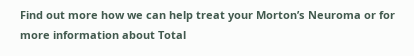Find out more how we can help treat your Morton’s Neuroma or for more information about Total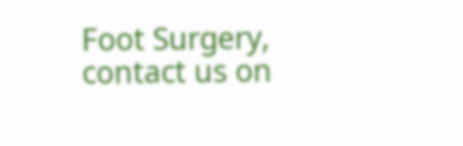Foot Surgery, contact us on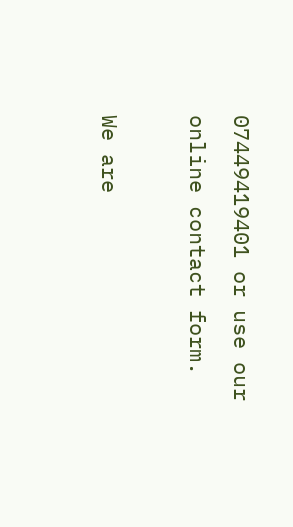07449419401 or use our online contact form.

We are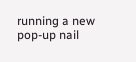running a new pop-up nail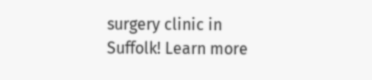surgery clinic in Suffolk! Learn more